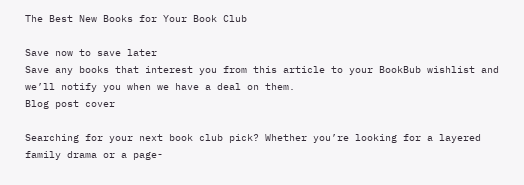The Best New Books for Your Book Club

Save now to save later
Save any books that interest you from this article to your BookBub wishlist and we’ll notify you when we have a deal on them.
Blog post cover

Searching for your next book club pick? Whether you’re looking for a layered family drama or a page-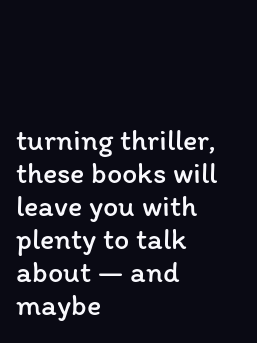turning thriller, these books will leave you with plenty to talk about — and maybe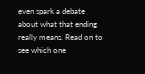even spark a debate about what that ending really means. Read on to see which one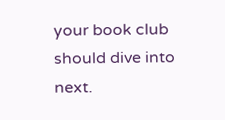your book club should dive into next.